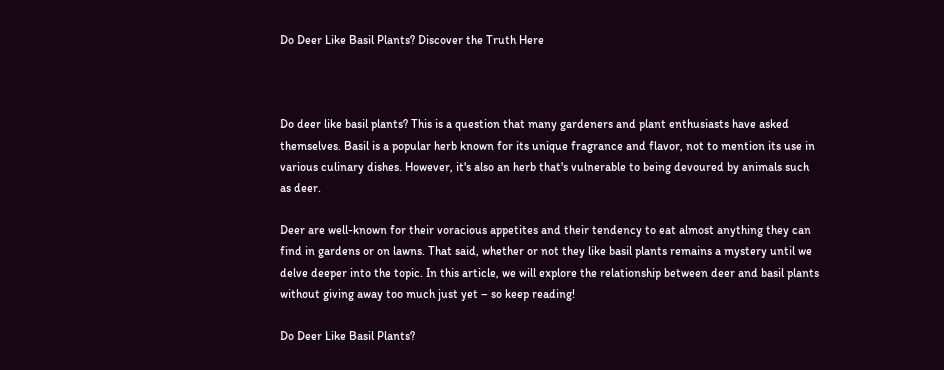Do Deer Like Basil Plants? Discover the Truth Here



Do deer like basil plants? This is a question that many gardeners and plant enthusiasts have asked themselves. Basil is a popular herb known for its unique fragrance and flavor, not to mention its use in various culinary dishes. However, it's also an herb that's vulnerable to being devoured by animals such as deer.

Deer are well-known for their voracious appetites and their tendency to eat almost anything they can find in gardens or on lawns. That said, whether or not they like basil plants remains a mystery until we delve deeper into the topic. In this article, we will explore the relationship between deer and basil plants without giving away too much just yet – so keep reading!

Do Deer Like Basil Plants?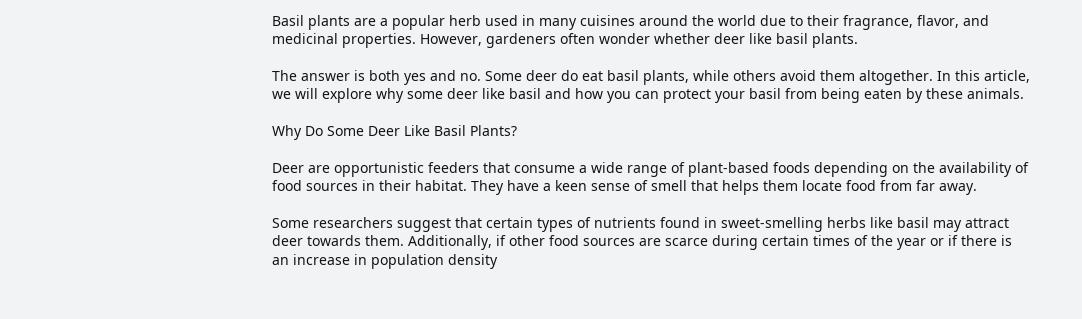Basil plants are a popular herb used in many cuisines around the world due to their fragrance, flavor, and medicinal properties. However, gardeners often wonder whether deer like basil plants.

The answer is both yes and no. Some deer do eat basil plants, while others avoid them altogether. In this article, we will explore why some deer like basil and how you can protect your basil from being eaten by these animals.

Why Do Some Deer Like Basil Plants?

Deer are opportunistic feeders that consume a wide range of plant-based foods depending on the availability of food sources in their habitat. They have a keen sense of smell that helps them locate food from far away.

Some researchers suggest that certain types of nutrients found in sweet-smelling herbs like basil may attract deer towards them. Additionally, if other food sources are scarce during certain times of the year or if there is an increase in population density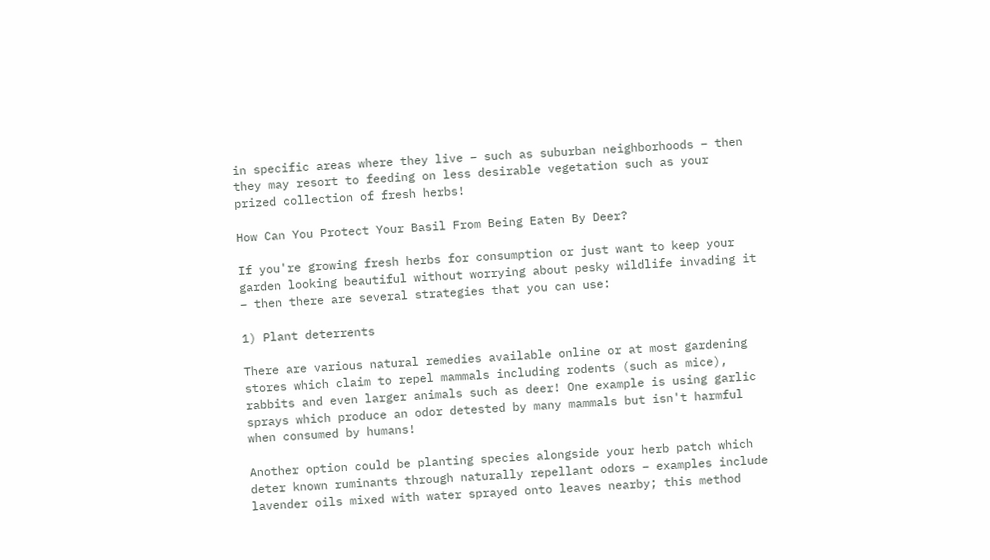in specific areas where they live – such as suburban neighborhoods – then they may resort to feeding on less desirable vegetation such as your prized collection of fresh herbs!

How Can You Protect Your Basil From Being Eaten By Deer?

If you're growing fresh herbs for consumption or just want to keep your garden looking beautiful without worrying about pesky wildlife invading it – then there are several strategies that you can use:

1) Plant deterrents

There are various natural remedies available online or at most gardening stores which claim to repel mammals including rodents (such as mice), rabbits and even larger animals such as deer! One example is using garlic sprays which produce an odor detested by many mammals but isn't harmful when consumed by humans!

Another option could be planting species alongside your herb patch which deter known ruminants through naturally repellant odors – examples include lavender oils mixed with water sprayed onto leaves nearby; this method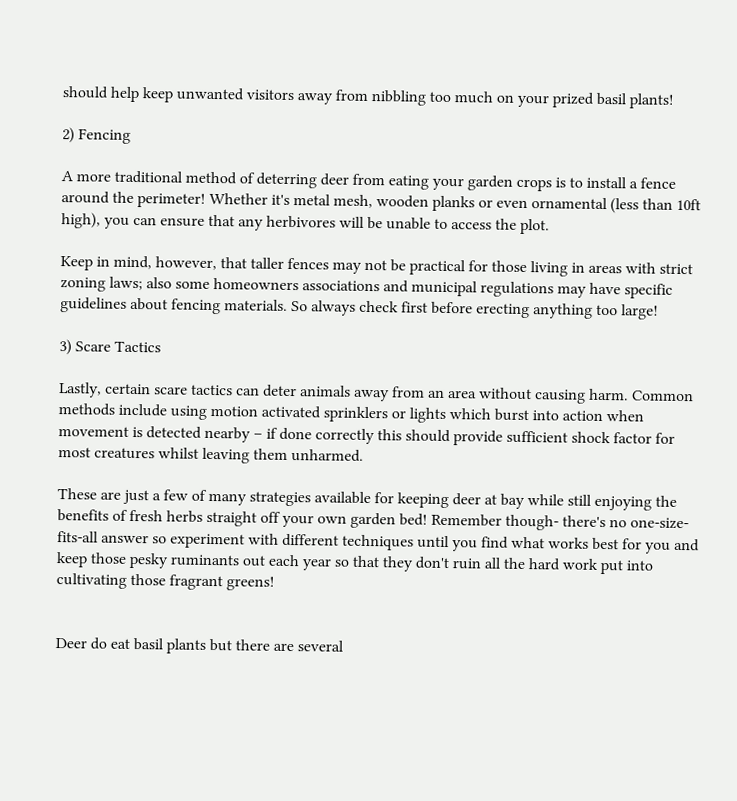should help keep unwanted visitors away from nibbling too much on your prized basil plants!

2) Fencing

A more traditional method of deterring deer from eating your garden crops is to install a fence around the perimeter! Whether it's metal mesh, wooden planks or even ornamental (less than 10ft high), you can ensure that any herbivores will be unable to access the plot.

Keep in mind, however, that taller fences may not be practical for those living in areas with strict zoning laws; also some homeowners associations and municipal regulations may have specific guidelines about fencing materials. So always check first before erecting anything too large!

3) Scare Tactics

Lastly, certain scare tactics can deter animals away from an area without causing harm. Common methods include using motion activated sprinklers or lights which burst into action when movement is detected nearby – if done correctly this should provide sufficient shock factor for most creatures whilst leaving them unharmed.

These are just a few of many strategies available for keeping deer at bay while still enjoying the benefits of fresh herbs straight off your own garden bed! Remember though- there's no one-size-fits-all answer so experiment with different techniques until you find what works best for you and keep those pesky ruminants out each year so that they don't ruin all the hard work put into cultivating those fragrant greens!


Deer do eat basil plants but there are several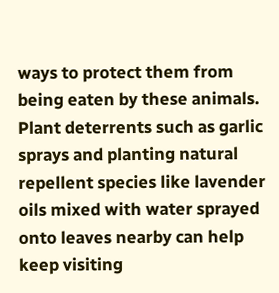ways to protect them from being eaten by these animals. Plant deterrents such as garlic sprays and planting natural repellent species like lavender oils mixed with water sprayed onto leaves nearby can help keep visiting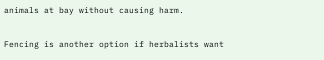animals at bay without causing harm.

Fencing is another option if herbalists want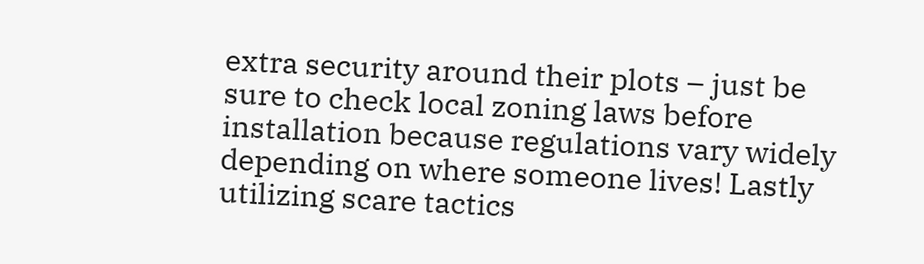extra security around their plots – just be sure to check local zoning laws before installation because regulations vary widely depending on where someone lives! Lastly utilizing scare tactics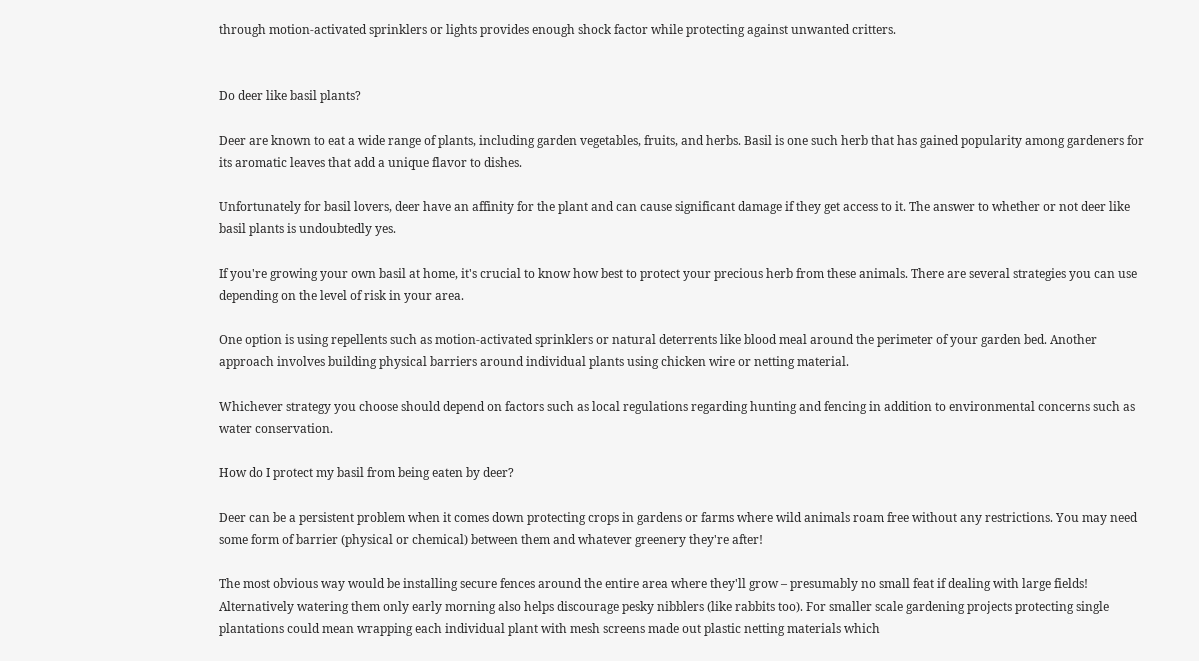through motion-activated sprinklers or lights provides enough shock factor while protecting against unwanted critters.


Do deer like basil plants?

Deer are known to eat a wide range of plants, including garden vegetables, fruits, and herbs. Basil is one such herb that has gained popularity among gardeners for its aromatic leaves that add a unique flavor to dishes.

Unfortunately for basil lovers, deer have an affinity for the plant and can cause significant damage if they get access to it. The answer to whether or not deer like basil plants is undoubtedly yes.

If you're growing your own basil at home, it's crucial to know how best to protect your precious herb from these animals. There are several strategies you can use depending on the level of risk in your area.

One option is using repellents such as motion-activated sprinklers or natural deterrents like blood meal around the perimeter of your garden bed. Another approach involves building physical barriers around individual plants using chicken wire or netting material.

Whichever strategy you choose should depend on factors such as local regulations regarding hunting and fencing in addition to environmental concerns such as water conservation.

How do I protect my basil from being eaten by deer?

Deer can be a persistent problem when it comes down protecting crops in gardens or farms where wild animals roam free without any restrictions. You may need some form of barrier (physical or chemical) between them and whatever greenery they're after!

The most obvious way would be installing secure fences around the entire area where they'll grow – presumably no small feat if dealing with large fields! Alternatively watering them only early morning also helps discourage pesky nibblers (like rabbits too). For smaller scale gardening projects protecting single plantations could mean wrapping each individual plant with mesh screens made out plastic netting materials which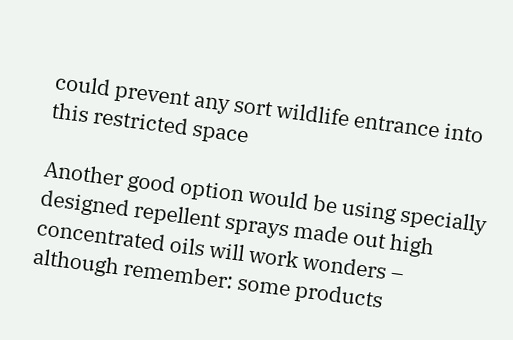could prevent any sort wildlife entrance into this restricted space

Another good option would be using specially designed repellent sprays made out high concentrated oils will work wonders – although remember: some products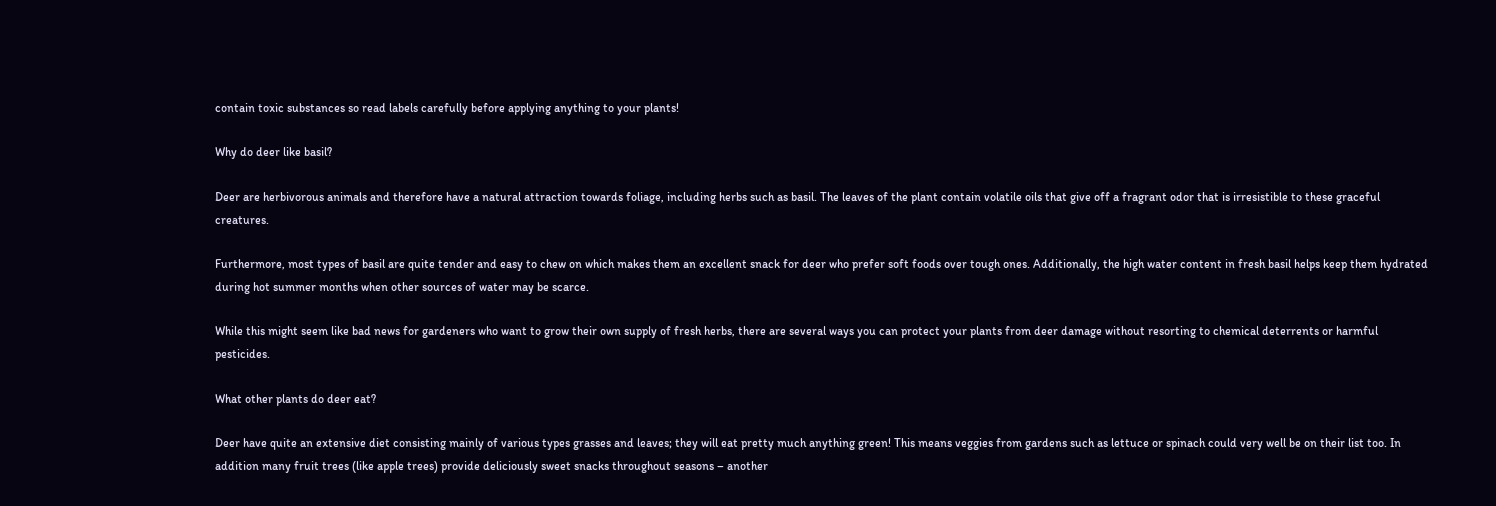contain toxic substances so read labels carefully before applying anything to your plants!

Why do deer like basil?

Deer are herbivorous animals and therefore have a natural attraction towards foliage, including herbs such as basil. The leaves of the plant contain volatile oils that give off a fragrant odor that is irresistible to these graceful creatures.

Furthermore, most types of basil are quite tender and easy to chew on which makes them an excellent snack for deer who prefer soft foods over tough ones. Additionally, the high water content in fresh basil helps keep them hydrated during hot summer months when other sources of water may be scarce.

While this might seem like bad news for gardeners who want to grow their own supply of fresh herbs, there are several ways you can protect your plants from deer damage without resorting to chemical deterrents or harmful pesticides.

What other plants do deer eat?

Deer have quite an extensive diet consisting mainly of various types grasses and leaves; they will eat pretty much anything green! This means veggies from gardens such as lettuce or spinach could very well be on their list too. In addition many fruit trees (like apple trees) provide deliciously sweet snacks throughout seasons – another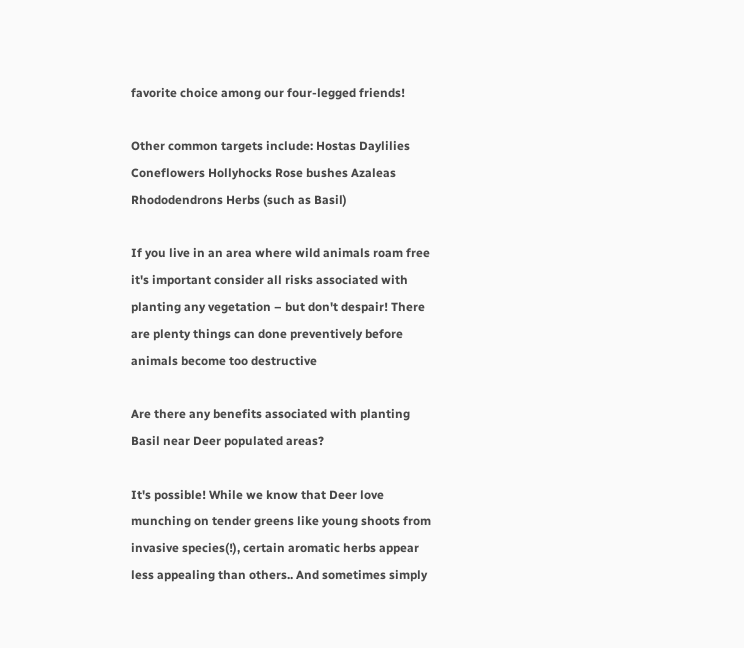favorite choice among our four-legged friends!

Other common targets include: Hostas Daylilies Coneflowers Hollyhocks Rose bushes Azaleas Rhododendrons Herbs (such as Basil)

If you live in an area where wild animals roam free it's important consider all risks associated with planting any vegetation – but don't despair! There are plenty things can done preventively before animals become too destructive

Are there any benefits associated with planting Basil near Deer populated areas?

It's possible! While we know that Deer love munching on tender greens like young shoots from invasive species(!), certain aromatic herbs appear less appealing than others.. And sometimes simply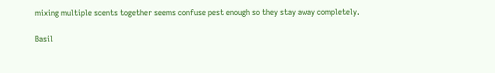mixing multiple scents together seems confuse pest enough so they stay away completely.

Basil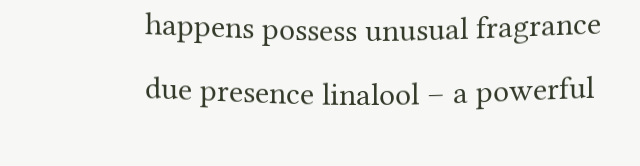happens possess unusual fragrance due presence linalool – a powerful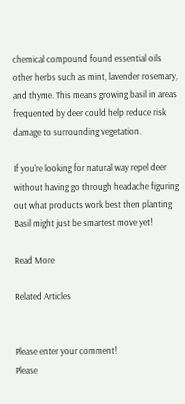chemical compound found essential oils other herbs such as mint, lavender rosemary, and thyme. This means growing basil in areas frequented by deer could help reduce risk damage to surrounding vegetation.

If you're looking for natural way repel deer without having go through headache figuring out what products work best then planting Basil might just be smartest move yet!

Read More

Related Articles


Please enter your comment!
Please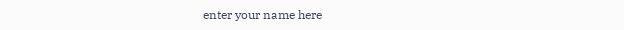enter your name here